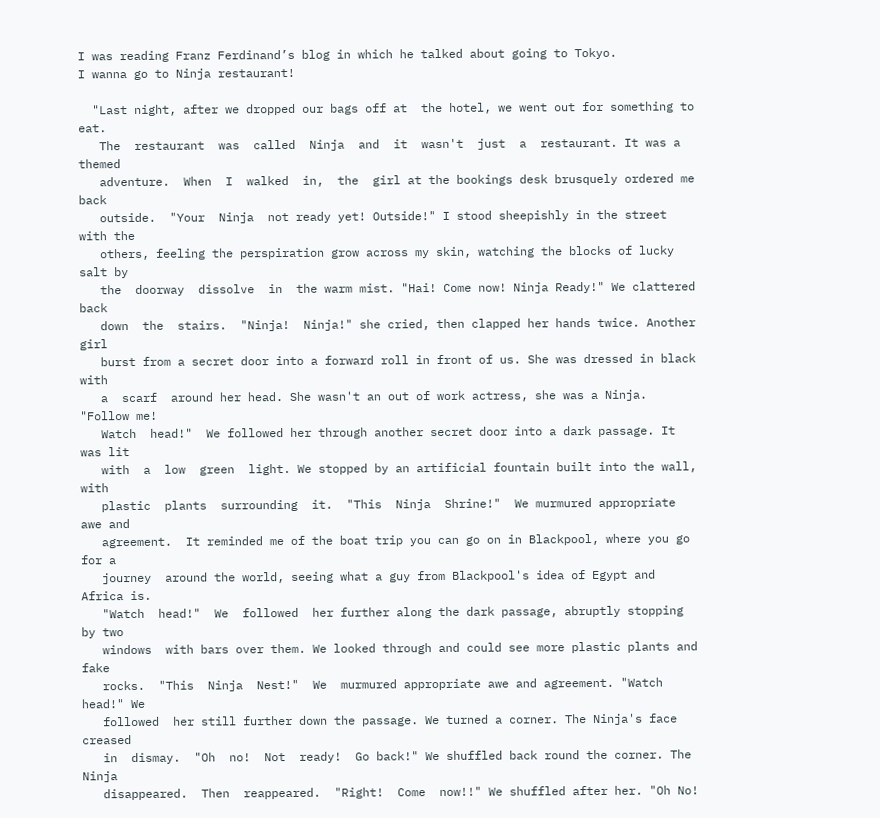I was reading Franz Ferdinand’s blog in which he talked about going to Tokyo.
I wanna go to Ninja restaurant!

  "Last night, after we dropped our bags off at  the hotel, we went out for something to eat.
   The  restaurant  was  called  Ninja  and  it  wasn't  just  a  restaurant. It was a themed
   adventure.  When  I  walked  in,  the  girl at the bookings desk brusquely ordered me back
   outside.  "Your  Ninja  not ready yet! Outside!" I stood sheepishly in the street with the
   others, feeling the perspiration grow across my skin, watching the blocks of lucky salt by
   the  doorway  dissolve  in  the warm mist. "Hai! Come now! Ninja Ready!" We clattered back
   down  the  stairs.  "Ninja!  Ninja!" she cried, then clapped her hands twice. Another girl
   burst from a secret door into a forward roll in front of us. She was dressed in black with
   a  scarf  around her head. She wasn't an out of work actress, she was a Ninja. "Follow me!
   Watch  head!"  We followed her through another secret door into a dark passage. It was lit
   with  a  low  green  light. We stopped by an artificial fountain built into the wall, with
   plastic  plants  surrounding  it.  "This  Ninja  Shrine!"  We murmured appropriate awe and
   agreement.  It reminded me of the boat trip you can go on in Blackpool, where you go for a
   journey  around the world, seeing what a guy from Blackpool's idea of Egypt and Africa is.
   "Watch  head!"  We  followed  her further along the dark passage, abruptly stopping by two
   windows  with bars over them. We looked through and could see more plastic plants and fake
   rocks.  "This  Ninja  Nest!"  We  murmured appropriate awe and agreement. "Watch head!" We
   followed  her still further down the passage. We turned a corner. The Ninja's face creased
   in  dismay.  "Oh  no!  Not  ready!  Go back!" We shuffled back round the corner. The Ninja
   disappeared.  Then  reappeared.  "Right!  Come  now!!" We shuffled after her. "Oh No!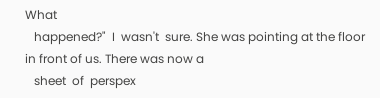What
   happened?"  I  wasn't  sure. She was pointing at the floor in front of us. There was now a
   sheet  of  perspex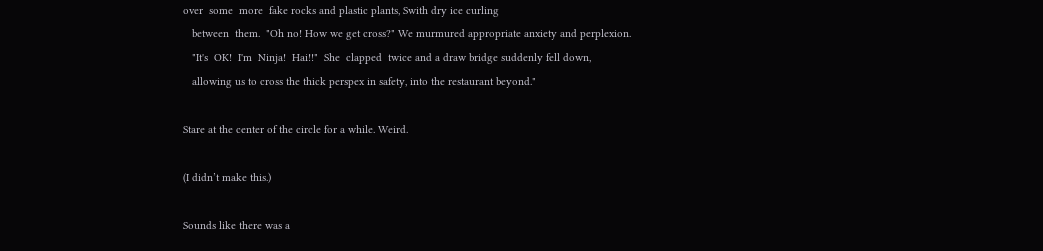over  some  more  fake rocks and plastic plants, Swith dry ice curling
   between  them.  "Oh no! How we get cross?" We murmured appropriate anxiety and perplexion.
   "It's  OK!  I'm  Ninja!  Hai!!"  She  clapped  twice and a draw bridge suddenly fell down,
   allowing us to cross the thick perspex in safety, into the restaurant beyond."

Stare at the center of the circle for a while. Weird.

(I didn’t make this.)

Sounds like there was a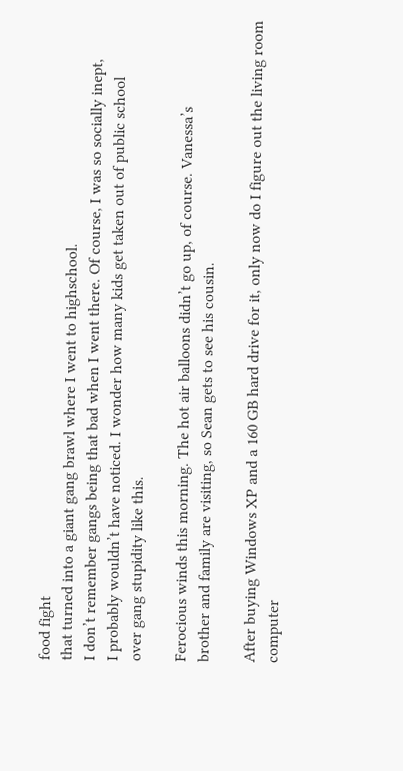food fight
that turned into a giant gang brawl where I went to highschool.
I don’t remember gangs being that bad when I went there. Of course, I was so socially inept,
I probably wouldn’t have noticed. I wonder how many kids get taken out of public school
over gang stupidity like this.

Ferocious winds this morning. The hot air balloons didn’t go up, of course. Vanessa’s
brother and family are visiting, so Sean gets to see his cousin.

After buying Windows XP and a 160 GB hard drive for it, only now do I figure out the living room
computer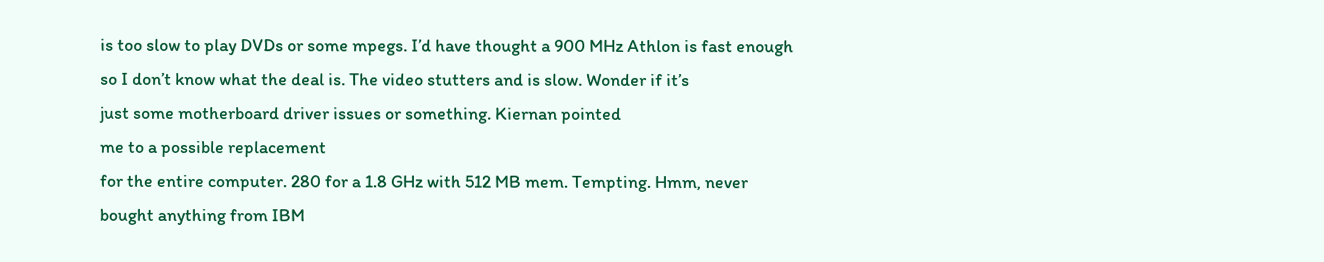is too slow to play DVDs or some mpegs. I’d have thought a 900 MHz Athlon is fast enough
so I don’t know what the deal is. The video stutters and is slow. Wonder if it’s
just some motherboard driver issues or something. Kiernan pointed
me to a possible replacement
for the entire computer. 280 for a 1.8 GHz with 512 MB mem. Tempting. Hmm, never
bought anything from IBM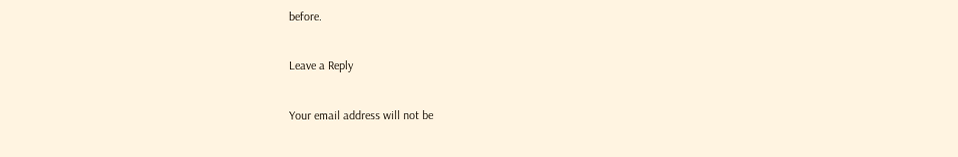before.

Leave a Reply

Your email address will not be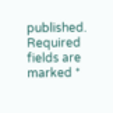published. Required fields are marked *